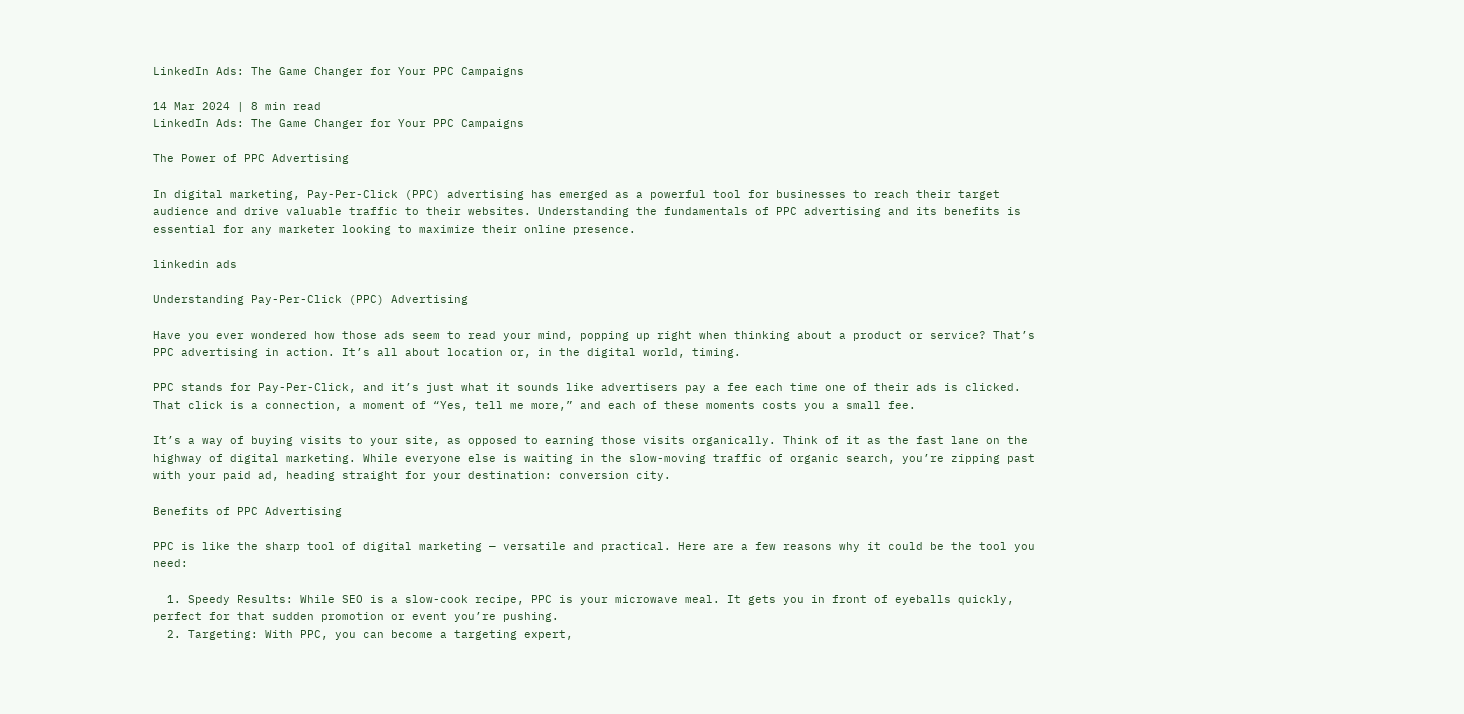LinkedIn Ads: The Game Changer for Your PPC Campaigns

14 Mar 2024 | 8 min read
LinkedIn Ads: The Game Changer for Your PPC Campaigns

The Power of PPC Advertising

In digital marketing, Pay-Per-Click (PPC) advertising has emerged as a powerful tool for businesses to reach their target audience and drive valuable traffic to their websites. Understanding the fundamentals of PPC advertising and its benefits is essential for any marketer looking to maximize their online presence.

linkedin ads

Understanding Pay-Per-Click (PPC) Advertising

Have you ever wondered how those ads seem to read your mind, popping up right when thinking about a product or service? That’s PPC advertising in action. It’s all about location or, in the digital world, timing.

PPC stands for Pay-Per-Click, and it’s just what it sounds like advertisers pay a fee each time one of their ads is clicked. That click is a connection, a moment of “Yes, tell me more,” and each of these moments costs you a small fee.

It’s a way of buying visits to your site, as opposed to earning those visits organically. Think of it as the fast lane on the highway of digital marketing. While everyone else is waiting in the slow-moving traffic of organic search, you’re zipping past with your paid ad, heading straight for your destination: conversion city.

Benefits of PPC Advertising

PPC is like the sharp tool of digital marketing — versatile and practical. Here are a few reasons why it could be the tool you need:

  1. Speedy Results: While SEO is a slow-cook recipe, PPC is your microwave meal. It gets you in front of eyeballs quickly, perfect for that sudden promotion or event you’re pushing.
  2. Targeting: With PPC, you can become a targeting expert,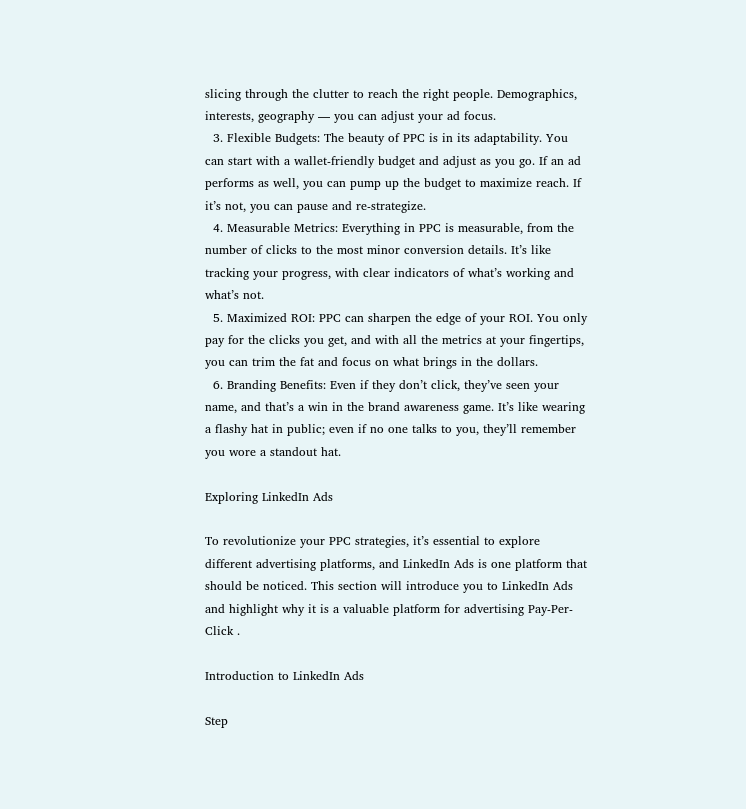slicing through the clutter to reach the right people. Demographics, interests, geography — you can adjust your ad focus.
  3. Flexible Budgets: The beauty of PPC is in its adaptability. You can start with a wallet-friendly budget and adjust as you go. If an ad performs as well, you can pump up the budget to maximize reach. If it’s not, you can pause and re-strategize.
  4. Measurable Metrics: Everything in PPC is measurable, from the number of clicks to the most minor conversion details. It’s like tracking your progress, with clear indicators of what’s working and what’s not.
  5. Maximized ROI: PPC can sharpen the edge of your ROI. You only pay for the clicks you get, and with all the metrics at your fingertips, you can trim the fat and focus on what brings in the dollars.
  6. Branding Benefits: Even if they don’t click, they’ve seen your name, and that’s a win in the brand awareness game. It’s like wearing a flashy hat in public; even if no one talks to you, they’ll remember you wore a standout hat.

Exploring LinkedIn Ads

To revolutionize your PPC strategies, it’s essential to explore different advertising platforms, and LinkedIn Ads is one platform that should be noticed. This section will introduce you to LinkedIn Ads and highlight why it is a valuable platform for advertising Pay-Per-Click .

Introduction to LinkedIn Ads

Step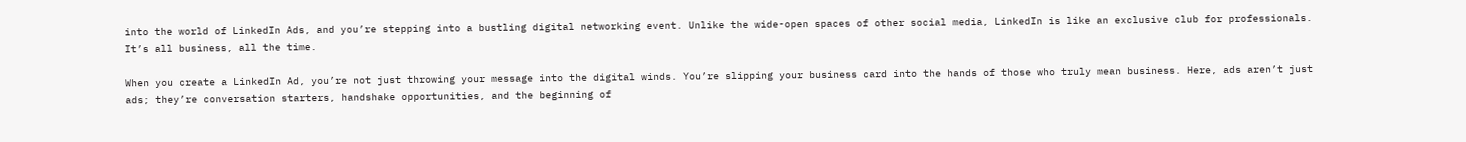into the world of LinkedIn Ads, and you’re stepping into a bustling digital networking event. Unlike the wide-open spaces of other social media, LinkedIn is like an exclusive club for professionals. It’s all business, all the time.

When you create a LinkedIn Ad, you’re not just throwing your message into the digital winds. You’re slipping your business card into the hands of those who truly mean business. Here, ads aren’t just ads; they’re conversation starters, handshake opportunities, and the beginning of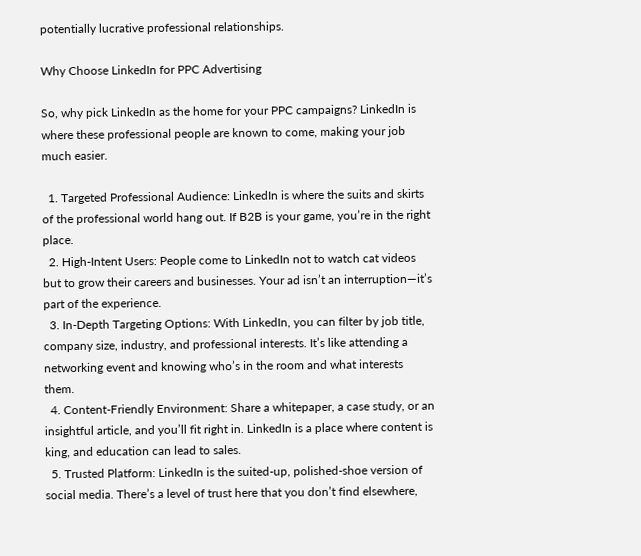potentially lucrative professional relationships.

Why Choose LinkedIn for PPC Advertising

So, why pick LinkedIn as the home for your PPC campaigns? LinkedIn is where these professional people are known to come, making your job much easier.

  1. Targeted Professional Audience: LinkedIn is where the suits and skirts of the professional world hang out. If B2B is your game, you’re in the right place.
  2. High-Intent Users: People come to LinkedIn not to watch cat videos but to grow their careers and businesses. Your ad isn’t an interruption—it’s part of the experience.
  3. In-Depth Targeting Options: With LinkedIn, you can filter by job title, company size, industry, and professional interests. It’s like attending a networking event and knowing who’s in the room and what interests them.
  4. Content-Friendly Environment: Share a whitepaper, a case study, or an insightful article, and you’ll fit right in. LinkedIn is a place where content is king, and education can lead to sales.
  5. Trusted Platform: LinkedIn is the suited-up, polished-shoe version of social media. There’s a level of trust here that you don’t find elsewhere,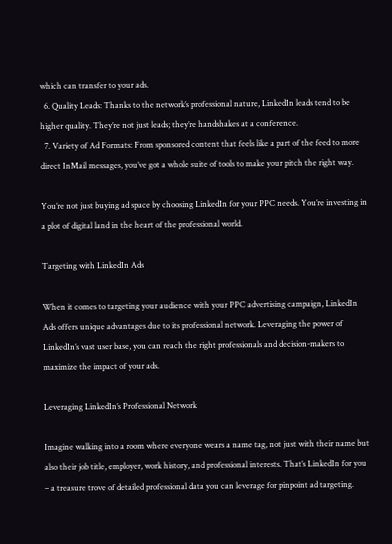which can transfer to your ads.
  6. Quality Leads: Thanks to the network’s professional nature, LinkedIn leads tend to be higher quality. They’re not just leads; they’re handshakes at a conference.
  7. Variety of Ad Formats: From sponsored content that feels like a part of the feed to more direct InMail messages, you’ve got a whole suite of tools to make your pitch the right way.

You’re not just buying ad space by choosing LinkedIn for your PPC needs. You’re investing in a plot of digital land in the heart of the professional world.

Targeting with LinkedIn Ads

When it comes to targeting your audience with your PPC advertising campaign, LinkedIn Ads offers unique advantages due to its professional network. Leveraging the power of LinkedIn’s vast user base, you can reach the right professionals and decision-makers to maximize the impact of your ads.

Leveraging LinkedIn’s Professional Network

Imagine walking into a room where everyone wears a name tag, not just with their name but also their job title, employer, work history, and professional interests. That’s LinkedIn for you – a treasure trove of detailed professional data you can leverage for pinpoint ad targeting.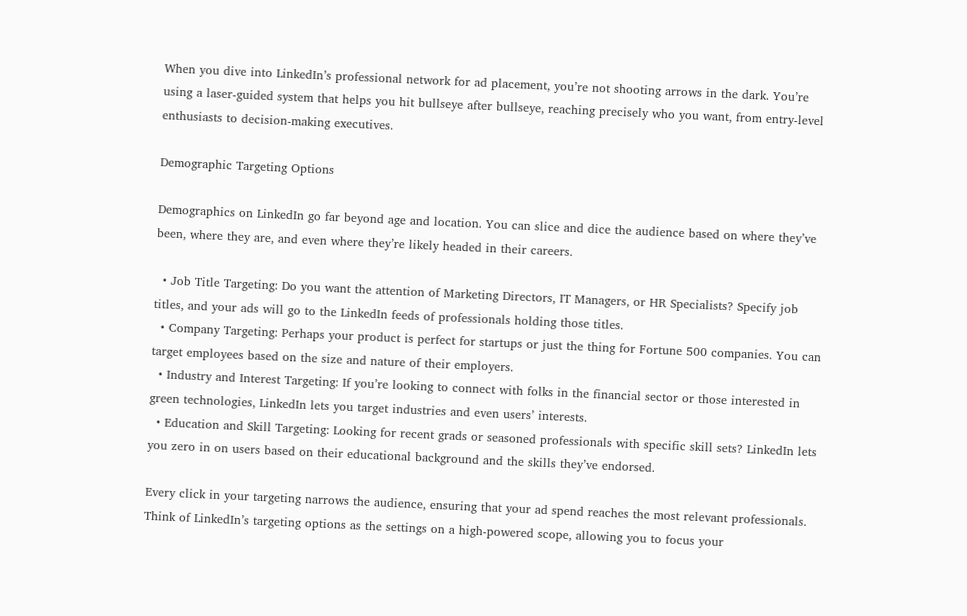When you dive into LinkedIn’s professional network for ad placement, you’re not shooting arrows in the dark. You’re using a laser-guided system that helps you hit bullseye after bullseye, reaching precisely who you want, from entry-level enthusiasts to decision-making executives.

Demographic Targeting Options

Demographics on LinkedIn go far beyond age and location. You can slice and dice the audience based on where they’ve been, where they are, and even where they’re likely headed in their careers.

  • Job Title Targeting: Do you want the attention of Marketing Directors, IT Managers, or HR Specialists? Specify job titles, and your ads will go to the LinkedIn feeds of professionals holding those titles.
  • Company Targeting: Perhaps your product is perfect for startups or just the thing for Fortune 500 companies. You can target employees based on the size and nature of their employers.
  • Industry and Interest Targeting: If you’re looking to connect with folks in the financial sector or those interested in green technologies, LinkedIn lets you target industries and even users’ interests.
  • Education and Skill Targeting: Looking for recent grads or seasoned professionals with specific skill sets? LinkedIn lets you zero in on users based on their educational background and the skills they’ve endorsed.

Every click in your targeting narrows the audience, ensuring that your ad spend reaches the most relevant professionals. Think of LinkedIn’s targeting options as the settings on a high-powered scope, allowing you to focus your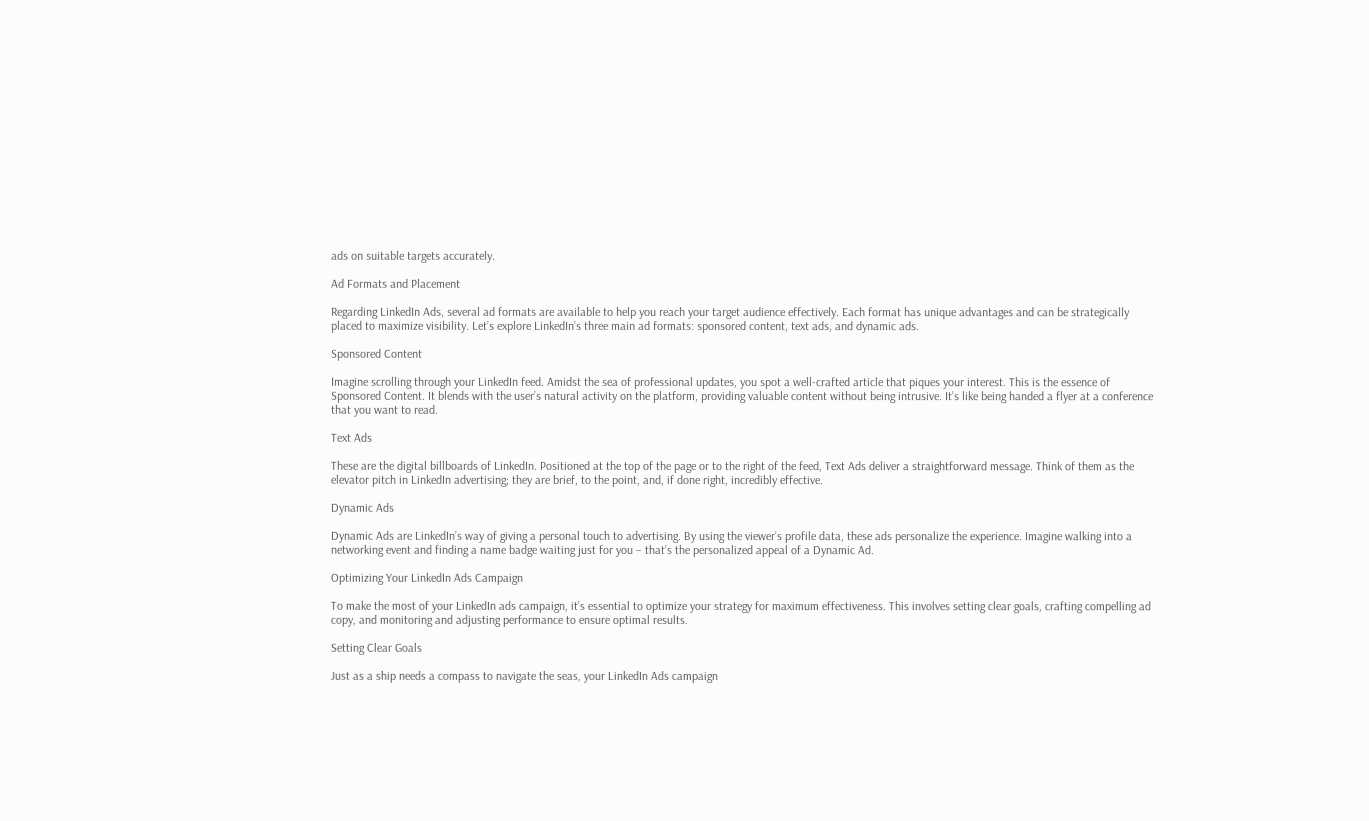ads on suitable targets accurately.

Ad Formats and Placement

Regarding LinkedIn Ads, several ad formats are available to help you reach your target audience effectively. Each format has unique advantages and can be strategically placed to maximize visibility. Let’s explore LinkedIn’s three main ad formats: sponsored content, text ads, and dynamic ads.

Sponsored Content

Imagine scrolling through your LinkedIn feed. Amidst the sea of professional updates, you spot a well-crafted article that piques your interest. This is the essence of Sponsored Content. It blends with the user’s natural activity on the platform, providing valuable content without being intrusive. It’s like being handed a flyer at a conference that you want to read.

Text Ads

These are the digital billboards of LinkedIn. Positioned at the top of the page or to the right of the feed, Text Ads deliver a straightforward message. Think of them as the elevator pitch in LinkedIn advertising; they are brief, to the point, and, if done right, incredibly effective.

Dynamic Ads

Dynamic Ads are LinkedIn’s way of giving a personal touch to advertising. By using the viewer’s profile data, these ads personalize the experience. Imagine walking into a networking event and finding a name badge waiting just for you – that’s the personalized appeal of a Dynamic Ad.

Optimizing Your LinkedIn Ads Campaign

To make the most of your LinkedIn ads campaign, it’s essential to optimize your strategy for maximum effectiveness. This involves setting clear goals, crafting compelling ad copy, and monitoring and adjusting performance to ensure optimal results.

Setting Clear Goals

Just as a ship needs a compass to navigate the seas, your LinkedIn Ads campaign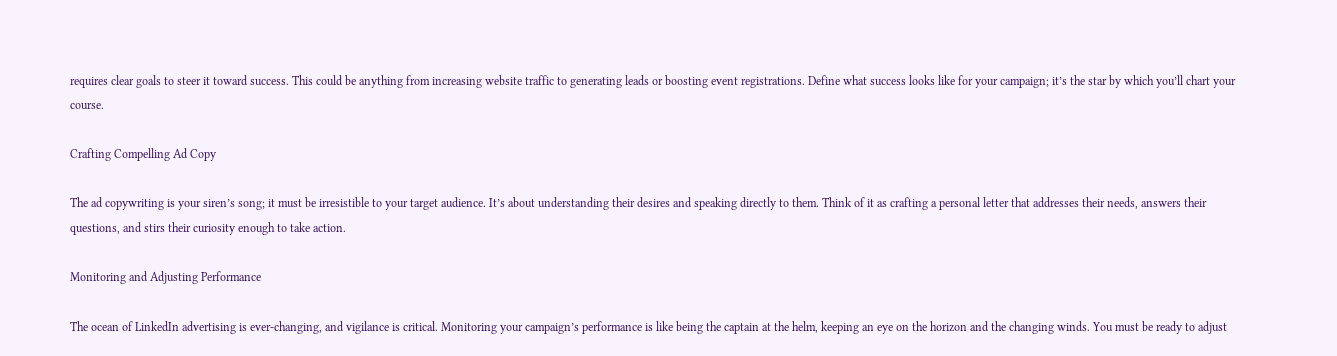requires clear goals to steer it toward success. This could be anything from increasing website traffic to generating leads or boosting event registrations. Define what success looks like for your campaign; it’s the star by which you’ll chart your course.

Crafting Compelling Ad Copy

The ad copywriting is your siren’s song; it must be irresistible to your target audience. It’s about understanding their desires and speaking directly to them. Think of it as crafting a personal letter that addresses their needs, answers their questions, and stirs their curiosity enough to take action.

Monitoring and Adjusting Performance

The ocean of LinkedIn advertising is ever-changing, and vigilance is critical. Monitoring your campaign’s performance is like being the captain at the helm, keeping an eye on the horizon and the changing winds. You must be ready to adjust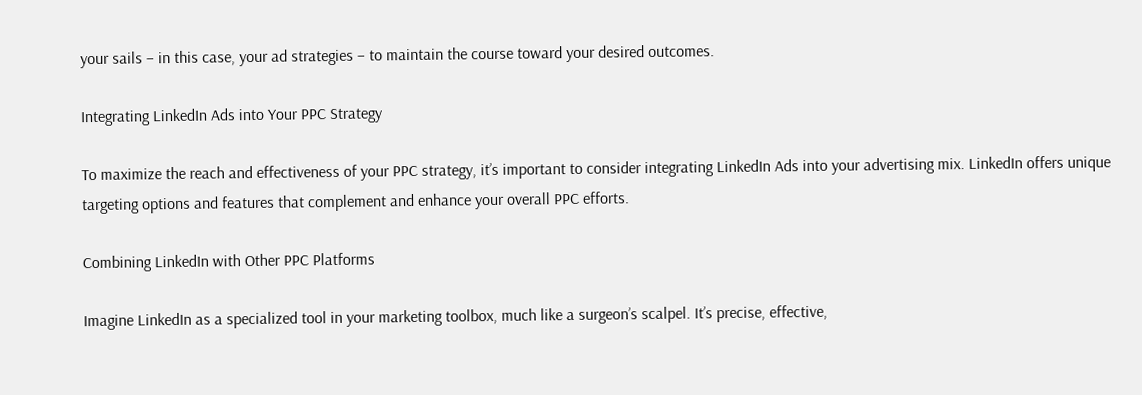your sails – in this case, your ad strategies – to maintain the course toward your desired outcomes.

Integrating LinkedIn Ads into Your PPC Strategy

To maximize the reach and effectiveness of your PPC strategy, it’s important to consider integrating LinkedIn Ads into your advertising mix. LinkedIn offers unique targeting options and features that complement and enhance your overall PPC efforts.

Combining LinkedIn with Other PPC Platforms

Imagine LinkedIn as a specialized tool in your marketing toolbox, much like a surgeon’s scalpel. It’s precise, effective,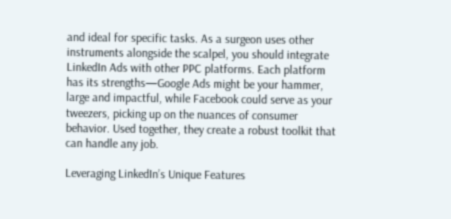and ideal for specific tasks. As a surgeon uses other instruments alongside the scalpel, you should integrate LinkedIn Ads with other PPC platforms. Each platform has its strengths—Google Ads might be your hammer, large and impactful, while Facebook could serve as your tweezers, picking up on the nuances of consumer behavior. Used together, they create a robust toolkit that can handle any job.

Leveraging LinkedIn’s Unique Features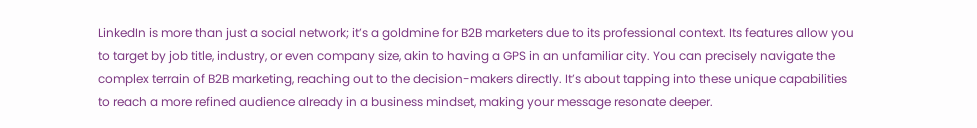LinkedIn is more than just a social network; it’s a goldmine for B2B marketers due to its professional context. Its features allow you to target by job title, industry, or even company size, akin to having a GPS in an unfamiliar city. You can precisely navigate the complex terrain of B2B marketing, reaching out to the decision-makers directly. It’s about tapping into these unique capabilities to reach a more refined audience already in a business mindset, making your message resonate deeper.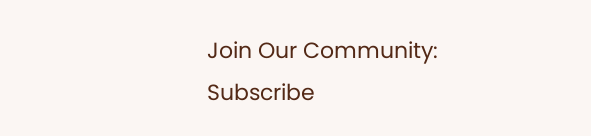Join Our Community:
Subscribe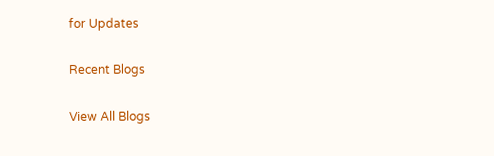for Updates

Recent Blogs

View All Blogs